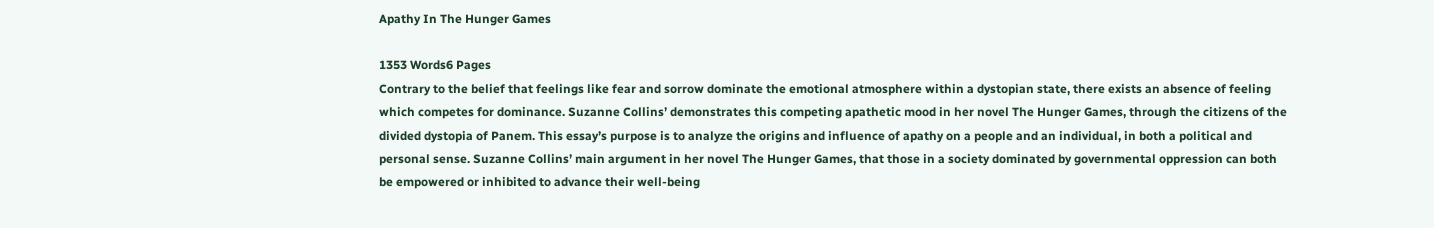Apathy In The Hunger Games

1353 Words6 Pages
Contrary to the belief that feelings like fear and sorrow dominate the emotional atmosphere within a dystopian state, there exists an absence of feeling which competes for dominance. Suzanne Collins’ demonstrates this competing apathetic mood in her novel The Hunger Games, through the citizens of the divided dystopia of Panem. This essay’s purpose is to analyze the origins and influence of apathy on a people and an individual, in both a political and personal sense. Suzanne Collins’ main argument in her novel The Hunger Games, that those in a society dominated by governmental oppression can both be empowered or inhibited to advance their well-being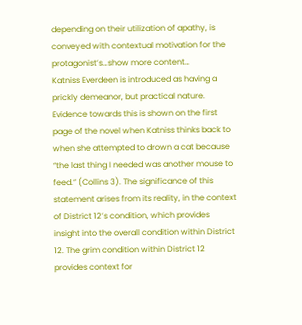depending on their utilization of apathy, is conveyed with contextual motivation for the protagonist’s…show more content…
Katniss Everdeen is introduced as having a prickly demeanor, but practical nature. Evidence towards this is shown on the first page of the novel when Katniss thinks back to when she attempted to drown a cat because “the last thing I needed was another mouse to feed.” (Collins 3). The significance of this statement arises from its reality, in the context of District 12’s condition, which provides insight into the overall condition within District 12. The grim condition within District 12 provides context for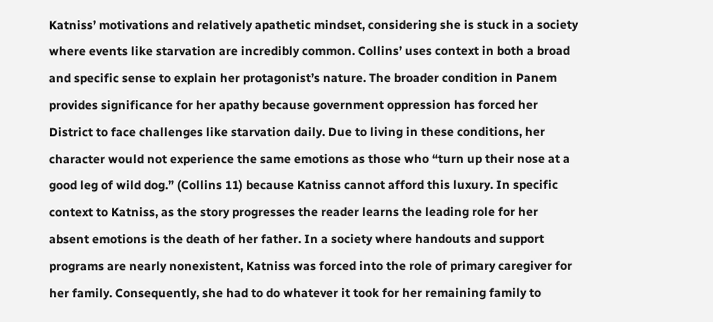Katniss’ motivations and relatively apathetic mindset, considering she is stuck in a society where events like starvation are incredibly common. Collins’ uses context in both a broad and specific sense to explain her protagonist’s nature. The broader condition in Panem provides significance for her apathy because government oppression has forced her District to face challenges like starvation daily. Due to living in these conditions, her character would not experience the same emotions as those who “turn up their nose at a good leg of wild dog.” (Collins 11) because Katniss cannot afford this luxury. In specific context to Katniss, as the story progresses the reader learns the leading role for her absent emotions is the death of her father. In a society where handouts and support programs are nearly nonexistent, Katniss was forced into the role of primary caregiver for her family. Consequently, she had to do whatever it took for her remaining family to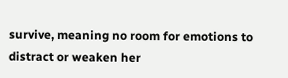survive, meaning no room for emotions to distract or weaken her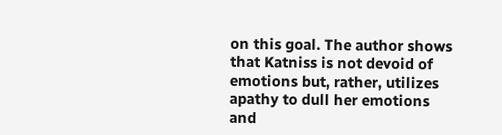on this goal. The author shows that Katniss is not devoid of emotions but, rather, utilizes apathy to dull her emotions and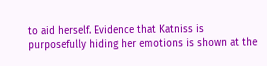to aid herself. Evidence that Katniss is purposefully hiding her emotions is shown at the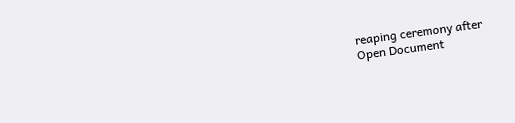reaping ceremony after
Open Document